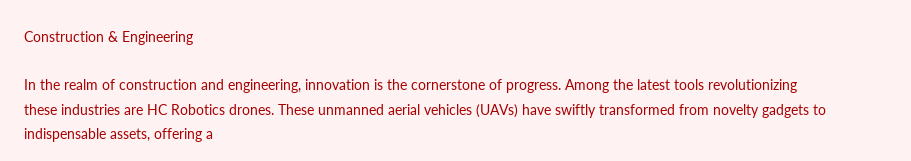Construction & Engineering

In the realm of construction and engineering, innovation is the cornerstone of progress. Among the latest tools revolutionizing these industries are HC Robotics drones. These unmanned aerial vehicles (UAVs) have swiftly transformed from novelty gadgets to indispensable assets, offering a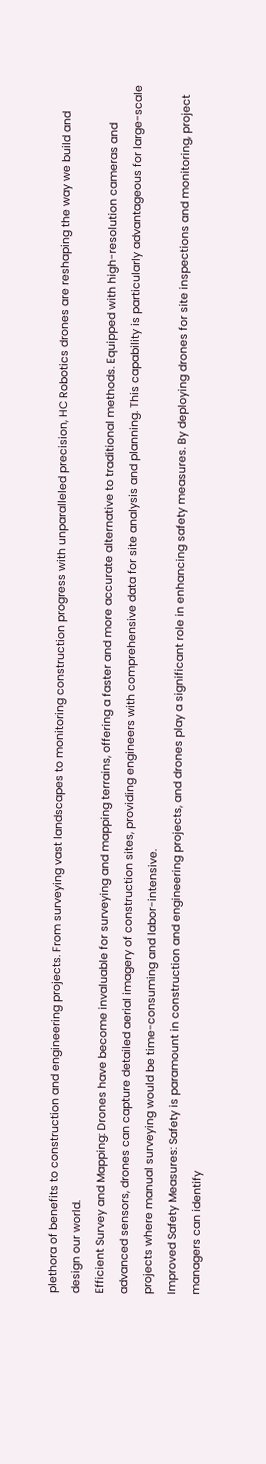plethora of benefits to construction and engineering projects. From surveying vast landscapes to monitoring construction progress with unparalleled precision, HC Robotics drones are reshaping the way we build and design our world.
Efficient Survey and Mapping: Drones have become invaluable for surveying and mapping terrains, offering a faster and more accurate alternative to traditional methods. Equipped with high-resolution cameras and advanced sensors, drones can capture detailed aerial imagery of construction sites, providing engineers with comprehensive data for site analysis and planning. This capability is particularly advantageous for large-scale projects where manual surveying would be time-consuming and labor-intensive.
Improved Safety Measures: Safety is paramount in construction and engineering projects, and drones play a significant role in enhancing safety measures. By deploying drones for site inspections and monitoring, project managers can identify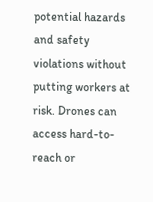potential hazards and safety violations without putting workers at risk. Drones can access hard-to-reach or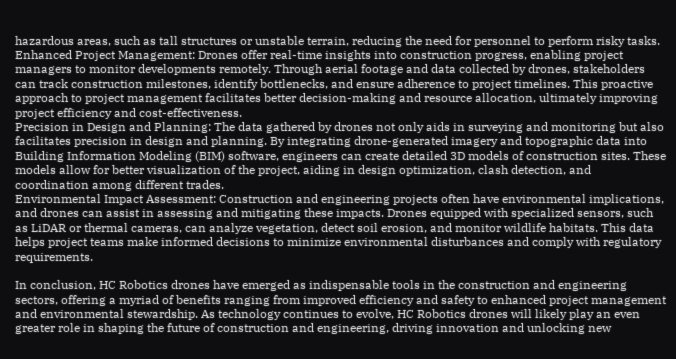hazardous areas, such as tall structures or unstable terrain, reducing the need for personnel to perform risky tasks.
Enhanced Project Management: Drones offer real-time insights into construction progress, enabling project managers to monitor developments remotely. Through aerial footage and data collected by drones, stakeholders can track construction milestones, identify bottlenecks, and ensure adherence to project timelines. This proactive approach to project management facilitates better decision-making and resource allocation, ultimately improving project efficiency and cost-effectiveness.
Precision in Design and Planning: The data gathered by drones not only aids in surveying and monitoring but also facilitates precision in design and planning. By integrating drone-generated imagery and topographic data into Building Information Modeling (BIM) software, engineers can create detailed 3D models of construction sites. These models allow for better visualization of the project, aiding in design optimization, clash detection, and coordination among different trades.
Environmental Impact Assessment: Construction and engineering projects often have environmental implications, and drones can assist in assessing and mitigating these impacts. Drones equipped with specialized sensors, such as LiDAR or thermal cameras, can analyze vegetation, detect soil erosion, and monitor wildlife habitats. This data helps project teams make informed decisions to minimize environmental disturbances and comply with regulatory requirements.

In conclusion, HC Robotics drones have emerged as indispensable tools in the construction and engineering sectors, offering a myriad of benefits ranging from improved efficiency and safety to enhanced project management and environmental stewardship. As technology continues to evolve, HC Robotics drones will likely play an even greater role in shaping the future of construction and engineering, driving innovation and unlocking new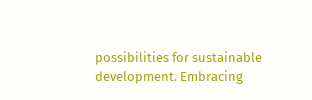possibilities for sustainable development. Embracing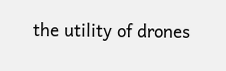the utility of drones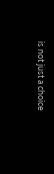is not just a choice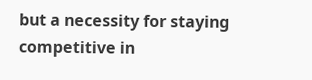but a necessity for staying competitive in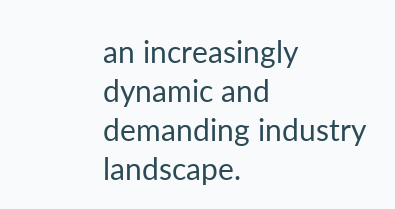an increasingly dynamic and demanding industry landscape.